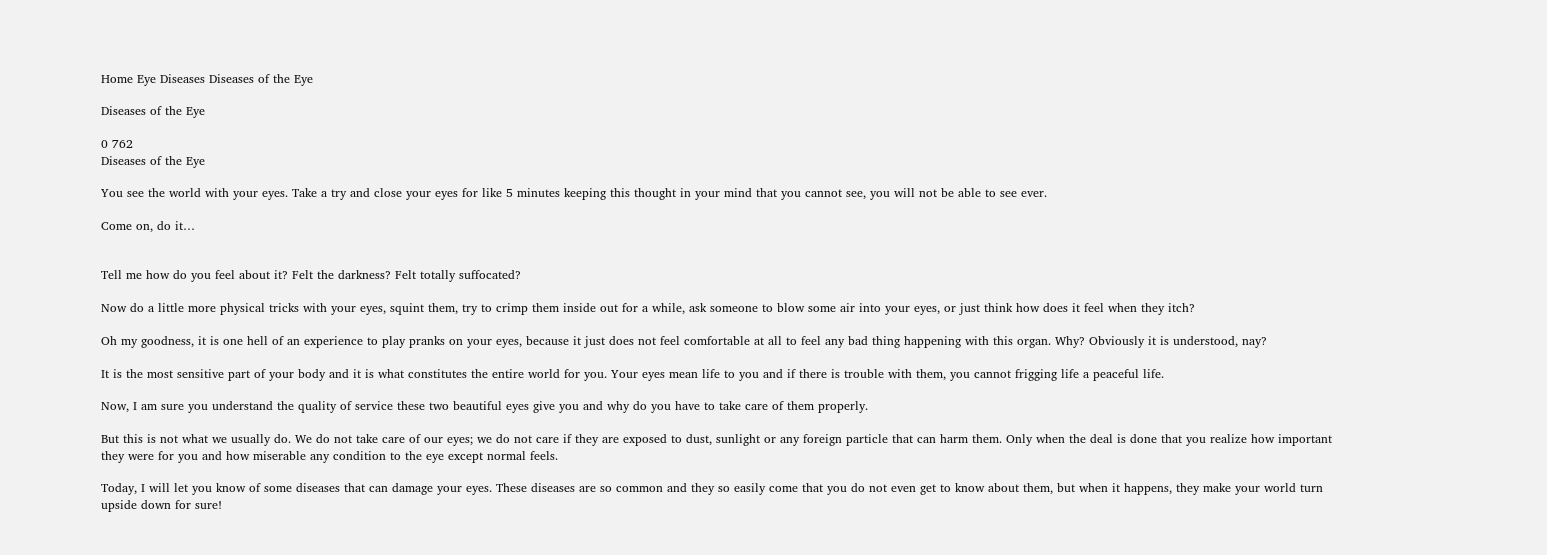Home Eye Diseases Diseases of the Eye

Diseases of the Eye

0 762
Diseases of the Eye

You see the world with your eyes. Take a try and close your eyes for like 5 minutes keeping this thought in your mind that you cannot see, you will not be able to see ever.

Come on, do it…


Tell me how do you feel about it? Felt the darkness? Felt totally suffocated?

Now do a little more physical tricks with your eyes, squint them, try to crimp them inside out for a while, ask someone to blow some air into your eyes, or just think how does it feel when they itch?

Oh my goodness, it is one hell of an experience to play pranks on your eyes, because it just does not feel comfortable at all to feel any bad thing happening with this organ. Why? Obviously it is understood, nay?

It is the most sensitive part of your body and it is what constitutes the entire world for you. Your eyes mean life to you and if there is trouble with them, you cannot frigging life a peaceful life.

Now, I am sure you understand the quality of service these two beautiful eyes give you and why do you have to take care of them properly.

But this is not what we usually do. We do not take care of our eyes; we do not care if they are exposed to dust, sunlight or any foreign particle that can harm them. Only when the deal is done that you realize how important they were for you and how miserable any condition to the eye except normal feels.

Today, I will let you know of some diseases that can damage your eyes. These diseases are so common and they so easily come that you do not even get to know about them, but when it happens, they make your world turn upside down for sure!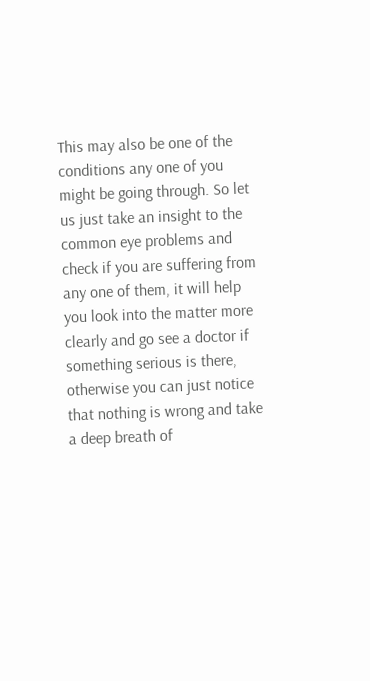This may also be one of the conditions any one of you might be going through. So let us just take an insight to the common eye problems and check if you are suffering from any one of them, it will help you look into the matter more clearly and go see a doctor if something serious is there, otherwise you can just notice that nothing is wrong and take a deep breath of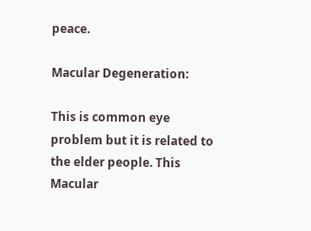peace.

Macular Degeneration:

This is common eye problem but it is related to the elder people. This Macular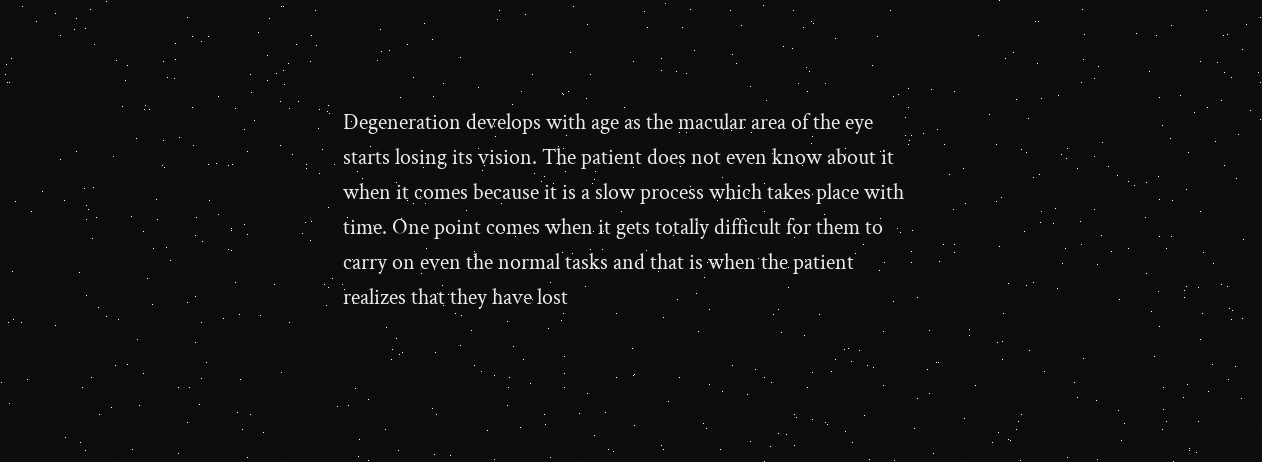Degeneration develops with age as the macular area of the eye starts losing its vision. The patient does not even know about it when it comes because it is a slow process which takes place with time. One point comes when it gets totally difficult for them to carry on even the normal tasks and that is when the patient realizes that they have lost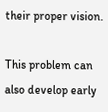their proper vision.

This problem can also develop early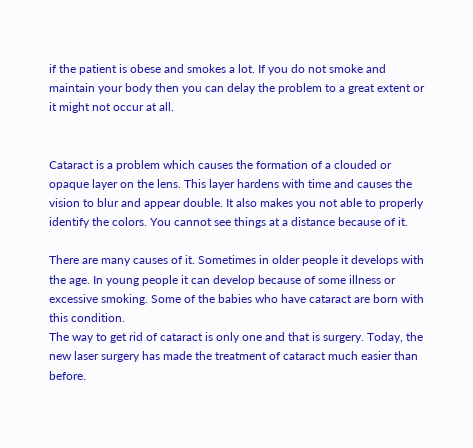if the patient is obese and smokes a lot. If you do not smoke and maintain your body then you can delay the problem to a great extent or it might not occur at all.


Cataract is a problem which causes the formation of a clouded or opaque layer on the lens. This layer hardens with time and causes the vision to blur and appear double. It also makes you not able to properly identify the colors. You cannot see things at a distance because of it.

There are many causes of it. Sometimes in older people it develops with the age. In young people it can develop because of some illness or excessive smoking. Some of the babies who have cataract are born with this condition.
The way to get rid of cataract is only one and that is surgery. Today, the new laser surgery has made the treatment of cataract much easier than before.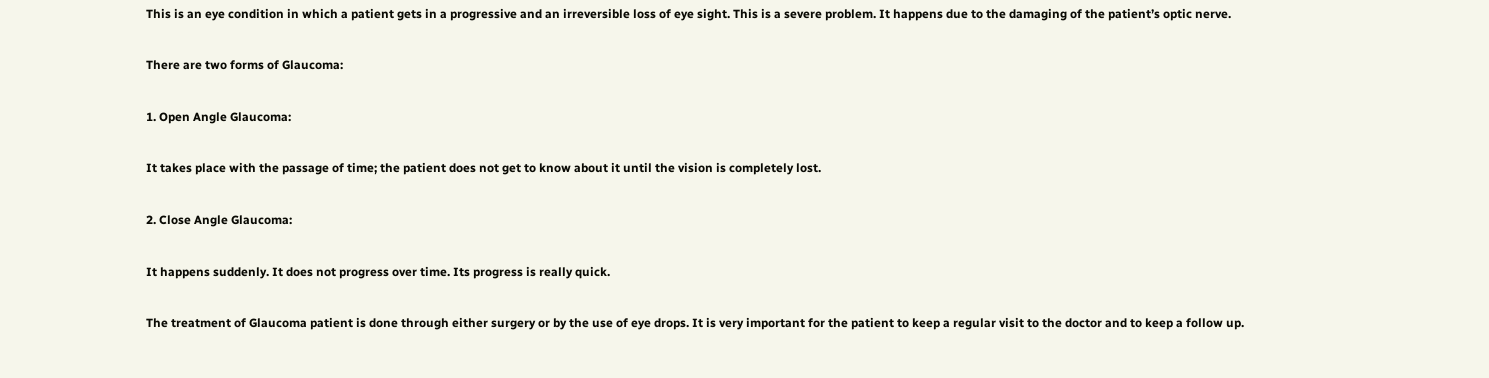This is an eye condition in which a patient gets in a progressive and an irreversible loss of eye sight. This is a severe problem. It happens due to the damaging of the patient’s optic nerve.

There are two forms of Glaucoma:

1. Open Angle Glaucoma:

It takes place with the passage of time; the patient does not get to know about it until the vision is completely lost.

2. Close Angle Glaucoma:

It happens suddenly. It does not progress over time. Its progress is really quick.

The treatment of Glaucoma patient is done through either surgery or by the use of eye drops. It is very important for the patient to keep a regular visit to the doctor and to keep a follow up.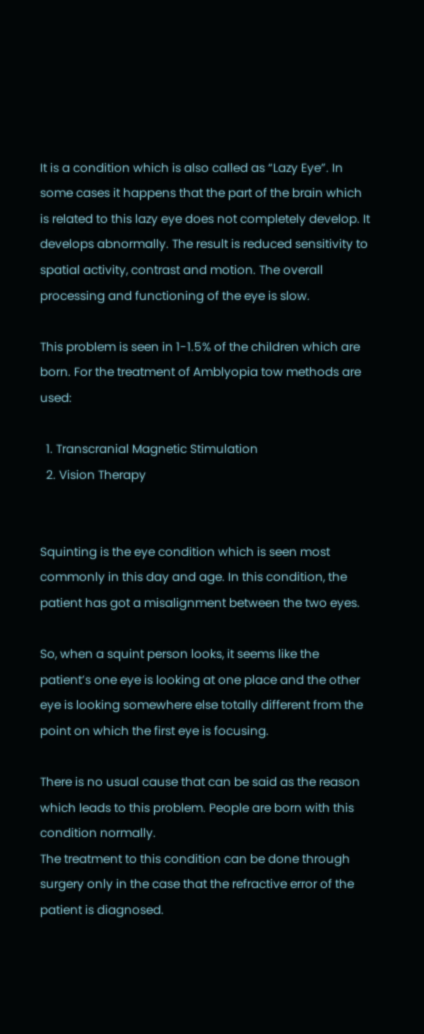It is a condition which is also called as “Lazy Eye”. In some cases it happens that the part of the brain which is related to this lazy eye does not completely develop. It develops abnormally. The result is reduced sensitivity to spatial activity, contrast and motion. The overall processing and functioning of the eye is slow.

This problem is seen in 1-1.5% of the children which are born. For the treatment of Amblyopia tow methods are used:

  1. Transcranial Magnetic Stimulation
  2. Vision Therapy


Squinting is the eye condition which is seen most commonly in this day and age. In this condition, the patient has got a misalignment between the two eyes.

So, when a squint person looks, it seems like the patient’s one eye is looking at one place and the other eye is looking somewhere else totally different from the point on which the first eye is focusing.

There is no usual cause that can be said as the reason which leads to this problem. People are born with this condition normally.
The treatment to this condition can be done through surgery only in the case that the refractive error of the patient is diagnosed.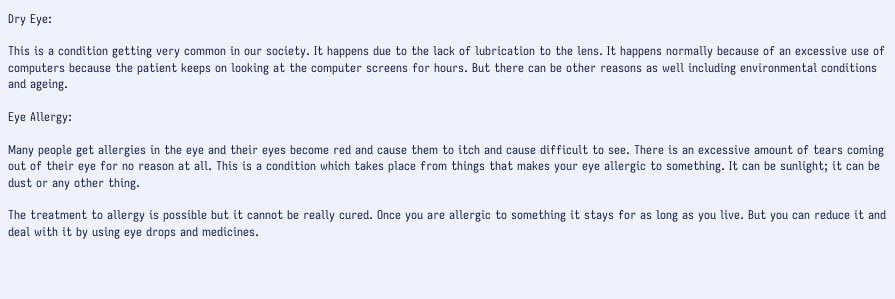Dry Eye:

This is a condition getting very common in our society. It happens due to the lack of lubrication to the lens. It happens normally because of an excessive use of computers because the patient keeps on looking at the computer screens for hours. But there can be other reasons as well including environmental conditions and ageing.

Eye Allergy:

Many people get allergies in the eye and their eyes become red and cause them to itch and cause difficult to see. There is an excessive amount of tears coming out of their eye for no reason at all. This is a condition which takes place from things that makes your eye allergic to something. It can be sunlight; it can be dust or any other thing.

The treatment to allergy is possible but it cannot be really cured. Once you are allergic to something it stays for as long as you live. But you can reduce it and deal with it by using eye drops and medicines.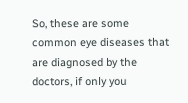So, these are some common eye diseases that are diagnosed by the doctors, if only you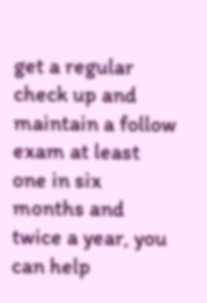get a regular check up and maintain a follow exam at least one in six months and twice a year, you can help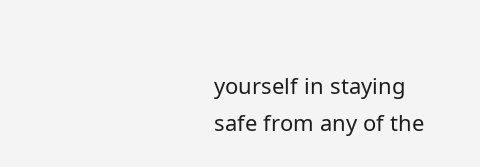yourself in staying safe from any of the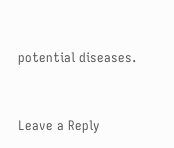potential diseases.


Leave a Reply